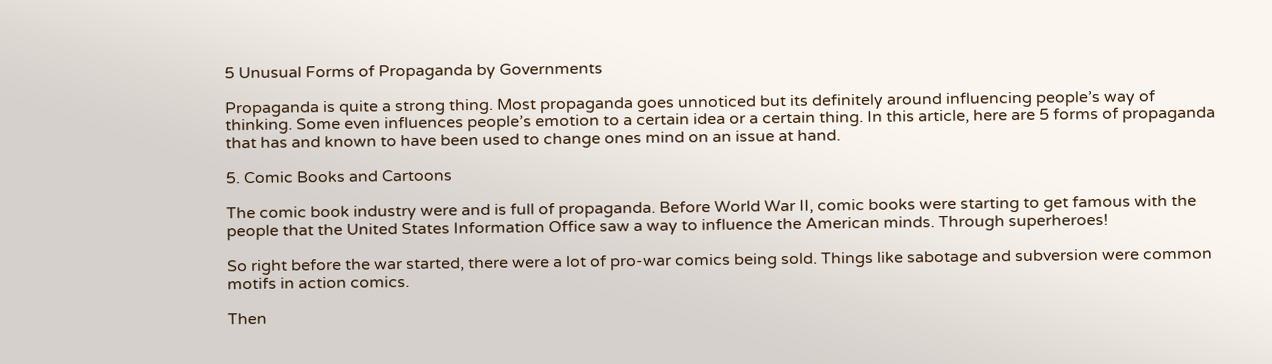5 Unusual Forms of Propaganda by Governments

Propaganda is quite a strong thing. Most propaganda goes unnoticed but its definitely around influencing people’s way of thinking. Some even influences people’s emotion to a certain idea or a certain thing. In this article, here are 5 forms of propaganda that has and known to have been used to change ones mind on an issue at hand.

5. Comic Books and Cartoons

The comic book industry were and is full of propaganda. Before World War II, comic books were starting to get famous with the people that the United States Information Office saw a way to influence the American minds. Through superheroes!

So right before the war started, there were a lot of pro-war comics being sold. Things like sabotage and subversion were common motifs in action comics.

Then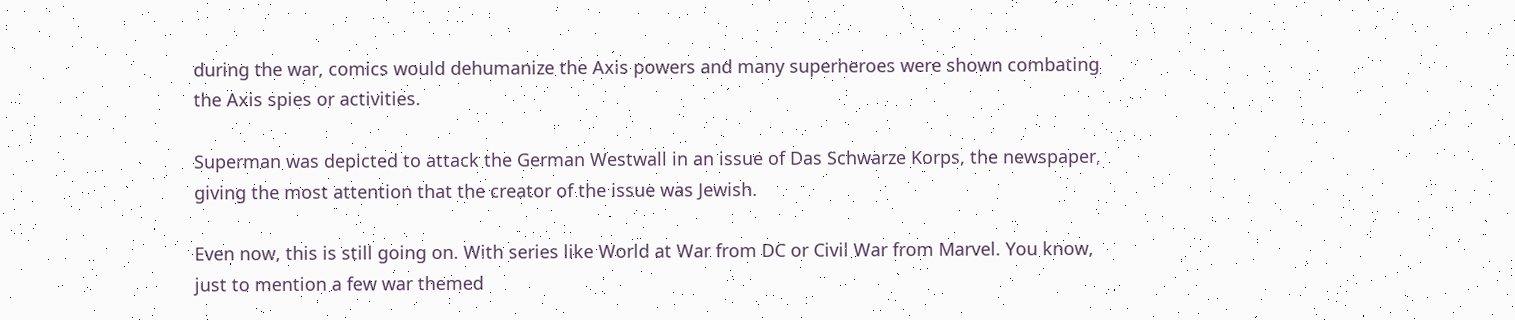during the war, comics would dehumanize the Axis powers and many superheroes were shown combating the Axis spies or activities.

Superman was depicted to attack the German Westwall in an issue of Das Schwarze Korps, the newspaper, giving the most attention that the creator of the issue was Jewish.

Even now, this is still going on. With series like World at War from DC or Civil War from Marvel. You know, just to mention a few war themed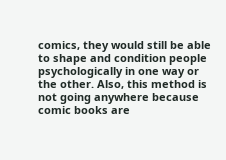comics, they would still be able to shape and condition people psychologically in one way or the other. Also, this method is not going anywhere because comic books are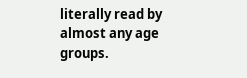literally read by almost any age groups.